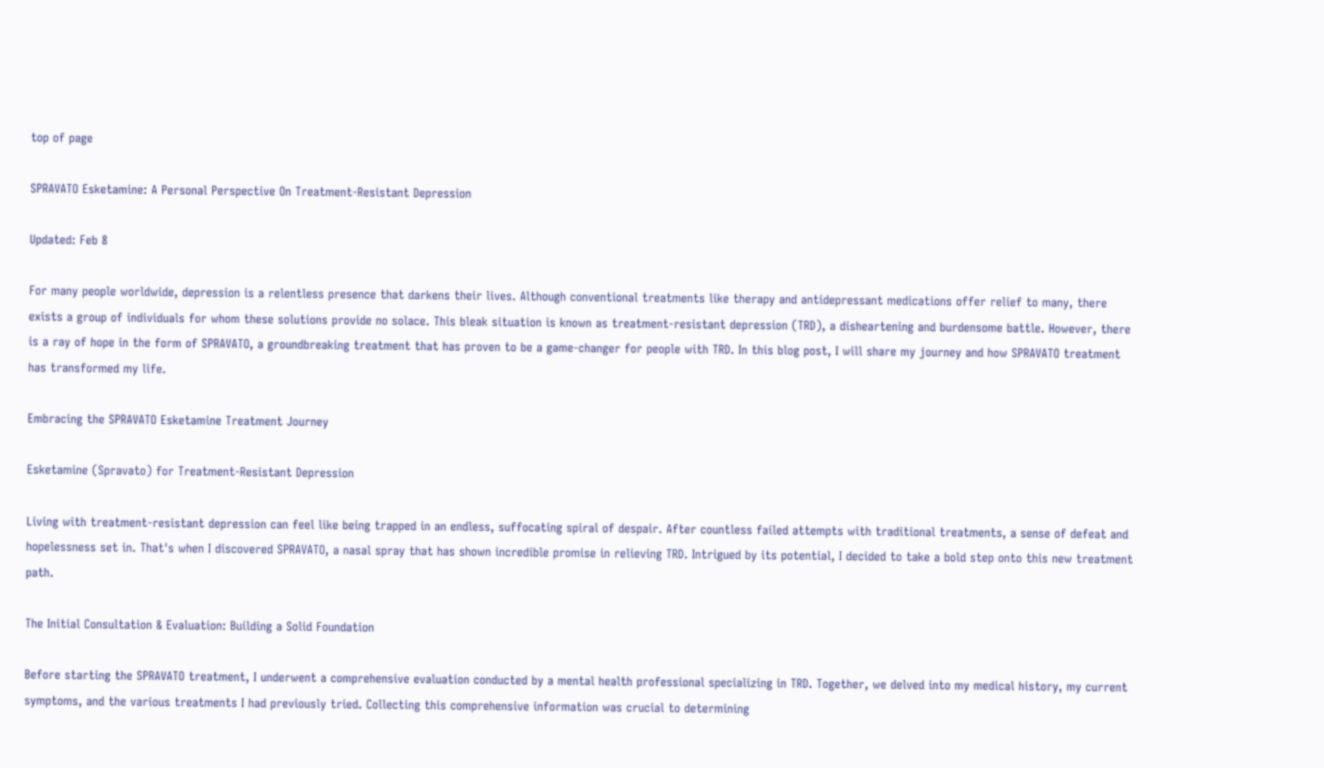top of page

SPRAVATO Esketamine: A Personal Perspective On Treatment-Resistant Depression

Updated: Feb 8

For many people worldwide, depression is a relentless presence that darkens their lives. Although conventional treatments like therapy and antidepressant medications offer relief to many, there exists a group of individuals for whom these solutions provide no solace. This bleak situation is known as treatment-resistant depression (TRD), a disheartening and burdensome battle. However, there is a ray of hope in the form of SPRAVATO, a groundbreaking treatment that has proven to be a game-changer for people with TRD. In this blog post, I will share my journey and how SPRAVATO treatment has transformed my life.

Embracing the SPRAVATO Esketamine Treatment Journey

Esketamine (Spravato) for Treatment-Resistant Depression

Living with treatment-resistant depression can feel like being trapped in an endless, suffocating spiral of despair. After countless failed attempts with traditional treatments, a sense of defeat and hopelessness set in. That's when I discovered SPRAVATO, a nasal spray that has shown incredible promise in relieving TRD. Intrigued by its potential, I decided to take a bold step onto this new treatment path.

The Initial Consultation & Evaluation: Building a Solid Foundation

Before starting the SPRAVATO treatment, I underwent a comprehensive evaluation conducted by a mental health professional specializing in TRD. Together, we delved into my medical history, my current symptoms, and the various treatments I had previously tried. Collecting this comprehensive information was crucial to determining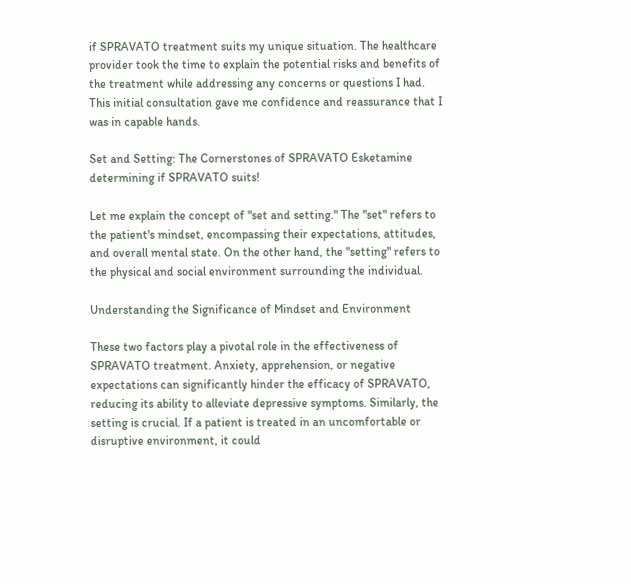if SPRAVATO treatment suits my unique situation. The healthcare provider took the time to explain the potential risks and benefits of the treatment while addressing any concerns or questions I had. This initial consultation gave me confidence and reassurance that I was in capable hands.

Set and Setting: The Cornerstones of SPRAVATO Esketamine determining if SPRAVATO suits!

Let me explain the concept of "set and setting." The "set" refers to the patient's mindset, encompassing their expectations, attitudes, and overall mental state. On the other hand, the "setting" refers to the physical and social environment surrounding the individual.

Understanding the Significance of Mindset and Environment

These two factors play a pivotal role in the effectiveness of SPRAVATO treatment. Anxiety, apprehension, or negative expectations can significantly hinder the efficacy of SPRAVATO, reducing its ability to alleviate depressive symptoms. Similarly, the setting is crucial. If a patient is treated in an uncomfortable or disruptive environment, it could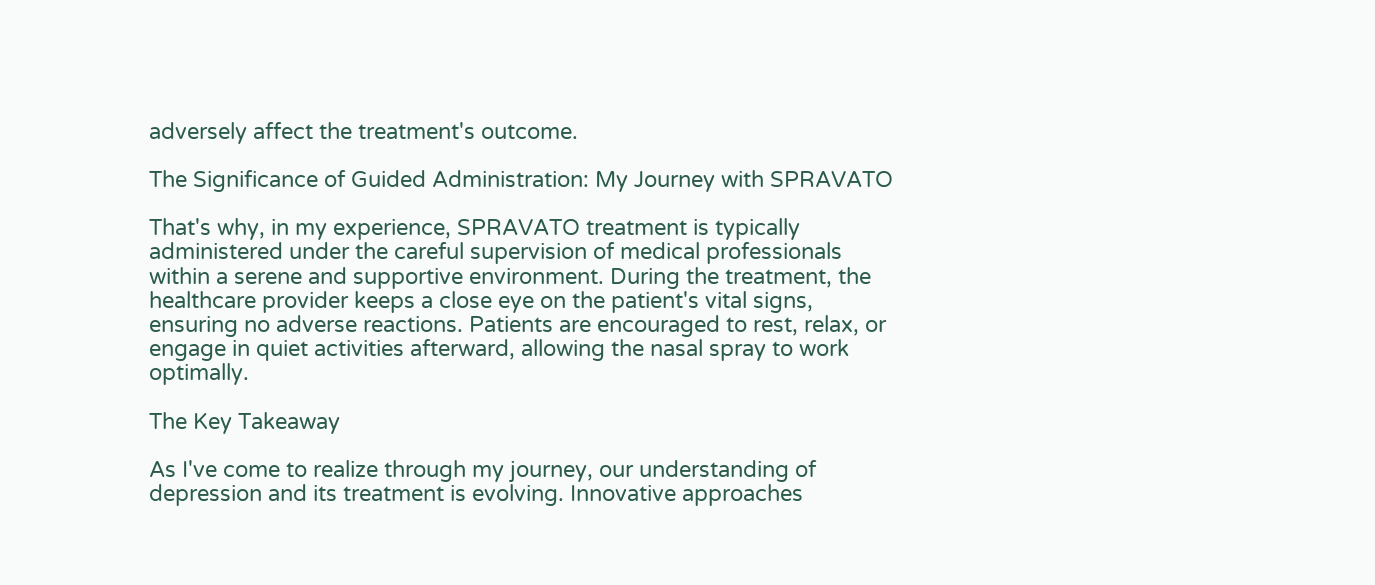adversely affect the treatment's outcome.

The Significance of Guided Administration: My Journey with SPRAVATO

That's why, in my experience, SPRAVATO treatment is typically administered under the careful supervision of medical professionals within a serene and supportive environment. During the treatment, the healthcare provider keeps a close eye on the patient's vital signs, ensuring no adverse reactions. Patients are encouraged to rest, relax, or engage in quiet activities afterward, allowing the nasal spray to work optimally.

The Key Takeaway

As I've come to realize through my journey, our understanding of depression and its treatment is evolving. Innovative approaches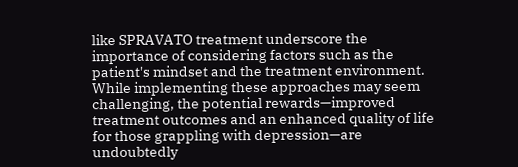like SPRAVATO treatment underscore the importance of considering factors such as the patient's mindset and the treatment environment. While implementing these approaches may seem challenging, the potential rewards—improved treatment outcomes and an enhanced quality of life for those grappling with depression—are undoubtedly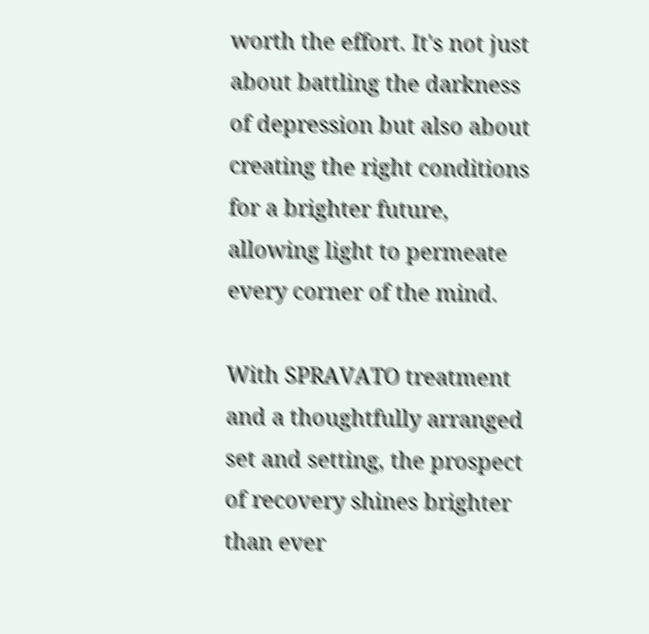worth the effort. It's not just about battling the darkness of depression but also about creating the right conditions for a brighter future, allowing light to permeate every corner of the mind.

With SPRAVATO treatment and a thoughtfully arranged set and setting, the prospect of recovery shines brighter than ever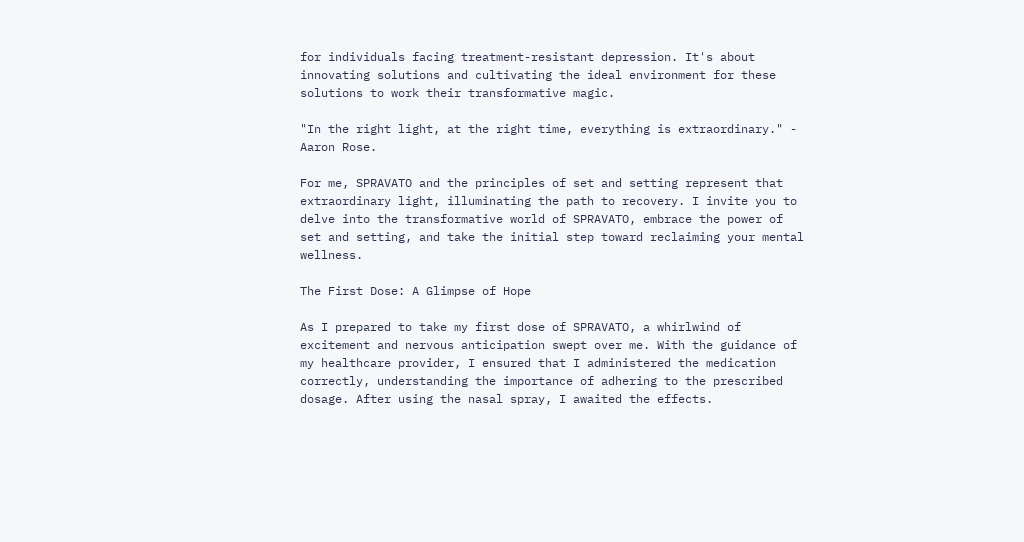for individuals facing treatment-resistant depression. It's about innovating solutions and cultivating the ideal environment for these solutions to work their transformative magic.

"In the right light, at the right time, everything is extraordinary." - Aaron Rose.

For me, SPRAVATO and the principles of set and setting represent that extraordinary light, illuminating the path to recovery. I invite you to delve into the transformative world of SPRAVATO, embrace the power of set and setting, and take the initial step toward reclaiming your mental wellness.

The First Dose: A Glimpse of Hope

As I prepared to take my first dose of SPRAVATO, a whirlwind of excitement and nervous anticipation swept over me. With the guidance of my healthcare provider, I ensured that I administered the medication correctly, understanding the importance of adhering to the prescribed dosage. After using the nasal spray, I awaited the effects.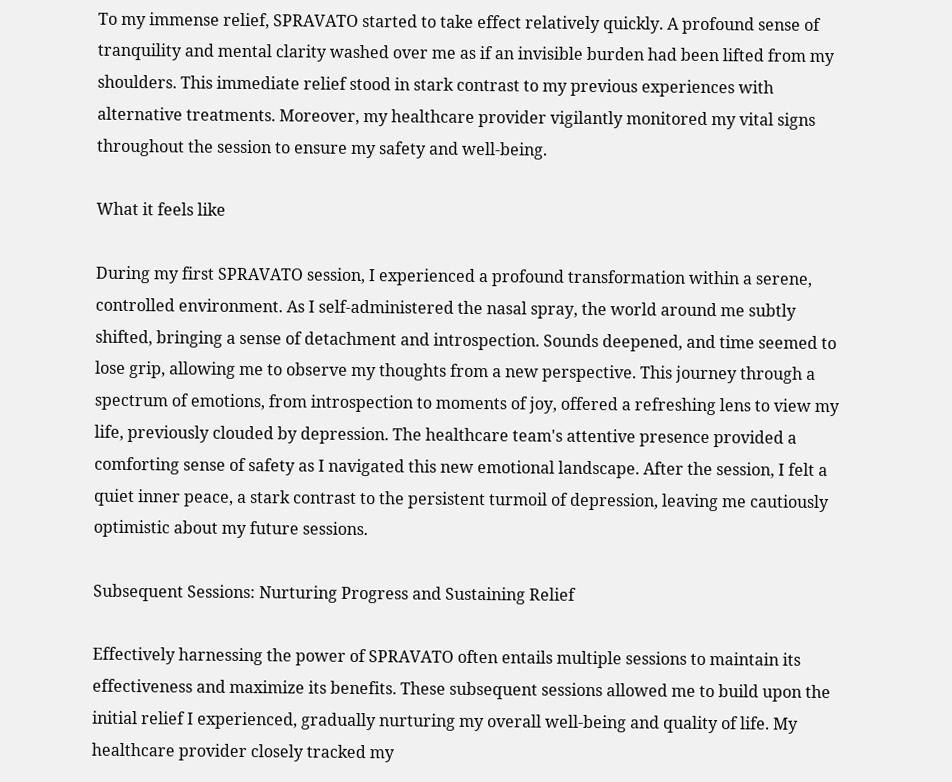To my immense relief, SPRAVATO started to take effect relatively quickly. A profound sense of tranquility and mental clarity washed over me as if an invisible burden had been lifted from my shoulders. This immediate relief stood in stark contrast to my previous experiences with alternative treatments. Moreover, my healthcare provider vigilantly monitored my vital signs throughout the session to ensure my safety and well-being.

What it feels like

During my first SPRAVATO session, I experienced a profound transformation within a serene, controlled environment. As I self-administered the nasal spray, the world around me subtly shifted, bringing a sense of detachment and introspection. Sounds deepened, and time seemed to lose grip, allowing me to observe my thoughts from a new perspective. This journey through a spectrum of emotions, from introspection to moments of joy, offered a refreshing lens to view my life, previously clouded by depression. The healthcare team's attentive presence provided a comforting sense of safety as I navigated this new emotional landscape. After the session, I felt a quiet inner peace, a stark contrast to the persistent turmoil of depression, leaving me cautiously optimistic about my future sessions.

Subsequent Sessions: Nurturing Progress and Sustaining Relief

Effectively harnessing the power of SPRAVATO often entails multiple sessions to maintain its effectiveness and maximize its benefits. These subsequent sessions allowed me to build upon the initial relief I experienced, gradually nurturing my overall well-being and quality of life. My healthcare provider closely tracked my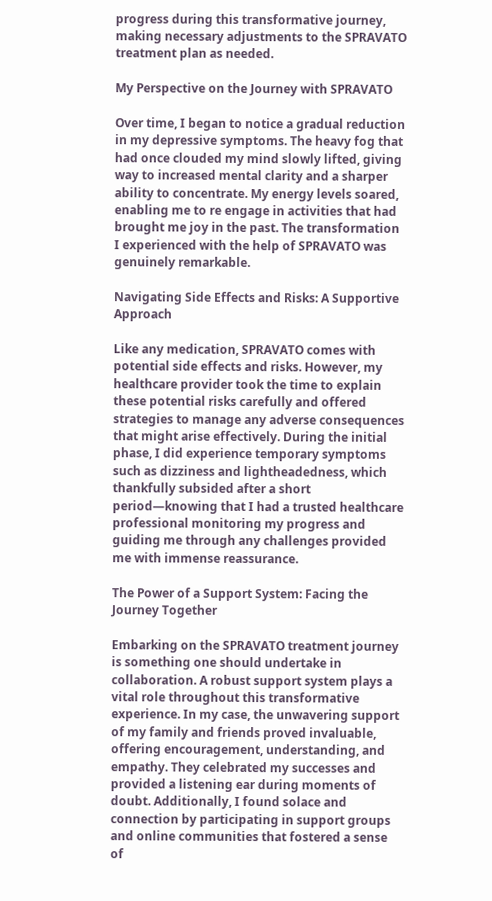progress during this transformative journey, making necessary adjustments to the SPRAVATO treatment plan as needed.

My Perspective on the Journey with SPRAVATO

Over time, I began to notice a gradual reduction in my depressive symptoms. The heavy fog that had once clouded my mind slowly lifted, giving way to increased mental clarity and a sharper ability to concentrate. My energy levels soared, enabling me to re engage in activities that had brought me joy in the past. The transformation I experienced with the help of SPRAVATO was genuinely remarkable.

Navigating Side Effects and Risks: A Supportive Approach

Like any medication, SPRAVATO comes with potential side effects and risks. However, my healthcare provider took the time to explain these potential risks carefully and offered strategies to manage any adverse consequences that might arise effectively. During the initial phase, I did experience temporary symptoms such as dizziness and lightheadedness, which thankfully subsided after a short period—knowing that I had a trusted healthcare professional monitoring my progress and guiding me through any challenges provided me with immense reassurance.

The Power of a Support System: Facing the Journey Together

Embarking on the SPRAVATO treatment journey is something one should undertake in collaboration. A robust support system plays a vital role throughout this transformative experience. In my case, the unwavering support of my family and friends proved invaluable, offering encouragement, understanding, and empathy. They celebrated my successes and provided a listening ear during moments of doubt. Additionally, I found solace and connection by participating in support groups and online communities that fostered a sense of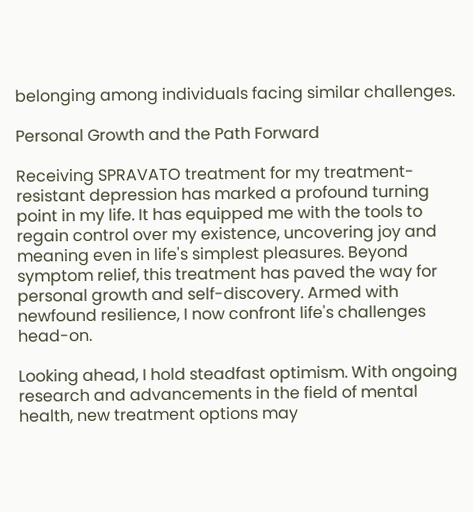belonging among individuals facing similar challenges.

Personal Growth and the Path Forward

Receiving SPRAVATO treatment for my treatment-resistant depression has marked a profound turning point in my life. It has equipped me with the tools to regain control over my existence, uncovering joy and meaning even in life's simplest pleasures. Beyond symptom relief, this treatment has paved the way for personal growth and self-discovery. Armed with newfound resilience, I now confront life's challenges head-on.

Looking ahead, I hold steadfast optimism. With ongoing research and advancements in the field of mental health, new treatment options may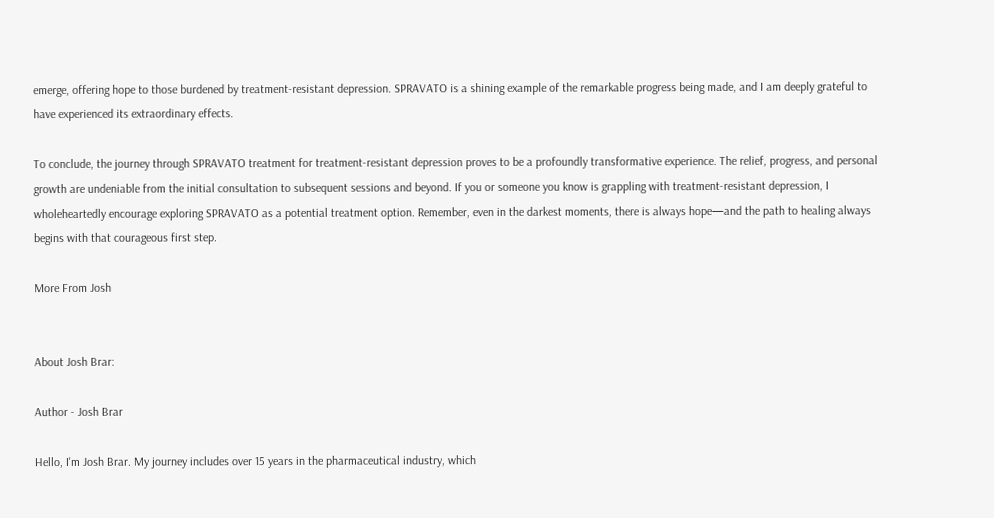emerge, offering hope to those burdened by treatment-resistant depression. SPRAVATO is a shining example of the remarkable progress being made, and I am deeply grateful to have experienced its extraordinary effects.

To conclude, the journey through SPRAVATO treatment for treatment-resistant depression proves to be a profoundly transformative experience. The relief, progress, and personal growth are undeniable from the initial consultation to subsequent sessions and beyond. If you or someone you know is grappling with treatment-resistant depression, I wholeheartedly encourage exploring SPRAVATO as a potential treatment option. Remember, even in the darkest moments, there is always hope—and the path to healing always begins with that courageous first step.

More From Josh


About Josh Brar:

Author - Josh Brar

Hello, I'm Josh Brar. My journey includes over 15 years in the pharmaceutical industry, which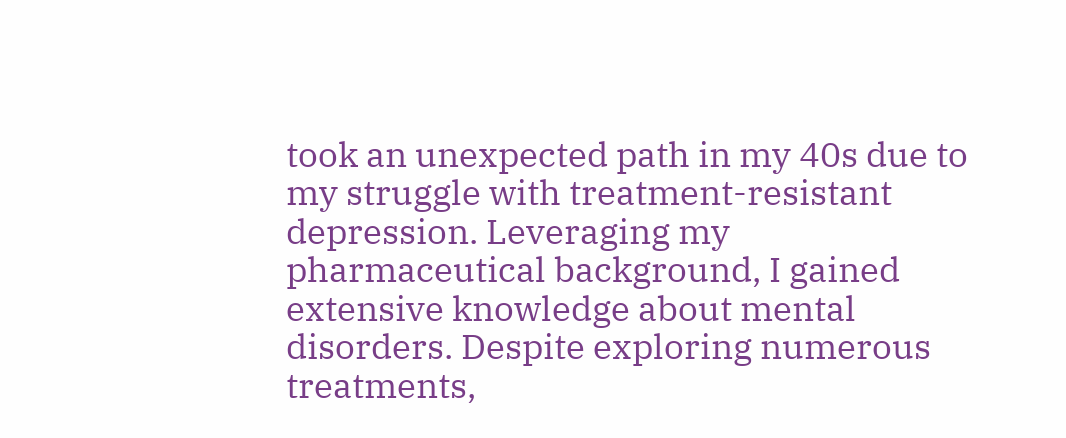took an unexpected path in my 40s due to my struggle with treatment-resistant depression. Leveraging my pharmaceutical background, I gained extensive knowledge about mental disorders. Despite exploring numerous treatments,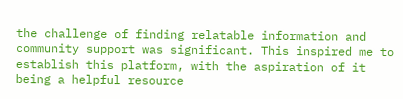the challenge of finding relatable information and community support was significant. This inspired me to establish this platform, with the aspiration of it being a helpful resource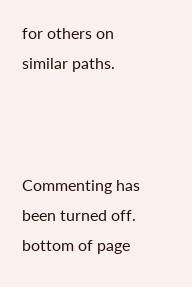for others on similar paths.



Commenting has been turned off.
bottom of page